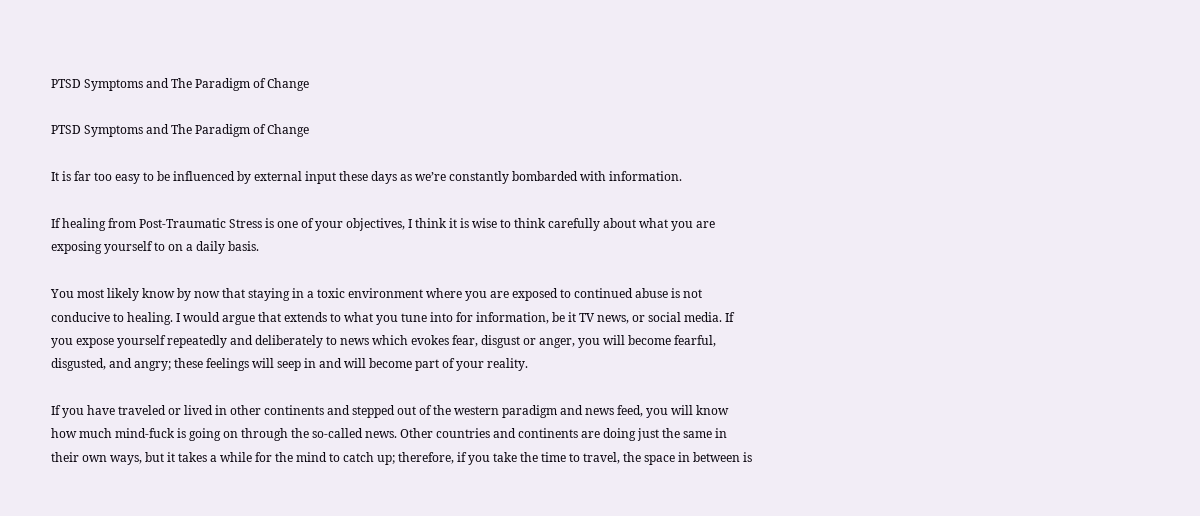PTSD Symptoms and The Paradigm of Change

PTSD Symptoms and The Paradigm of Change

It is far too easy to be influenced by external input these days as we’re constantly bombarded with information.

If healing from Post-Traumatic Stress is one of your objectives, I think it is wise to think carefully about what you are exposing yourself to on a daily basis.

You most likely know by now that staying in a toxic environment where you are exposed to continued abuse is not conducive to healing. I would argue that extends to what you tune into for information, be it TV news, or social media. If you expose yourself repeatedly and deliberately to news which evokes fear, disgust or anger, you will become fearful, disgusted, and angry; these feelings will seep in and will become part of your reality.

If you have traveled or lived in other continents and stepped out of the western paradigm and news feed, you will know how much mind-fuck is going on through the so-called news. Other countries and continents are doing just the same in their own ways, but it takes a while for the mind to catch up; therefore, if you take the time to travel, the space in between is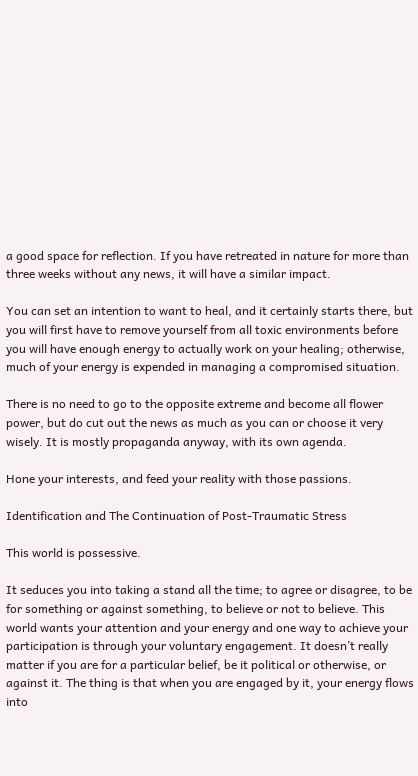a good space for reflection. If you have retreated in nature for more than three weeks without any news, it will have a similar impact.

You can set an intention to want to heal, and it certainly starts there, but you will first have to remove yourself from all toxic environments before you will have enough energy to actually work on your healing; otherwise, much of your energy is expended in managing a compromised situation.

There is no need to go to the opposite extreme and become all flower power, but do cut out the news as much as you can or choose it very wisely. It is mostly propaganda anyway, with its own agenda.

Hone your interests, and feed your reality with those passions.

Identification and The Continuation of Post-Traumatic Stress

This world is possessive.

It seduces you into taking a stand all the time; to agree or disagree, to be for something or against something, to believe or not to believe. This world wants your attention and your energy and one way to achieve your participation is through your voluntary engagement. It doesn’t really matter if you are for a particular belief, be it political or otherwise, or against it. The thing is that when you are engaged by it, your energy flows into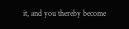it, and you thereby become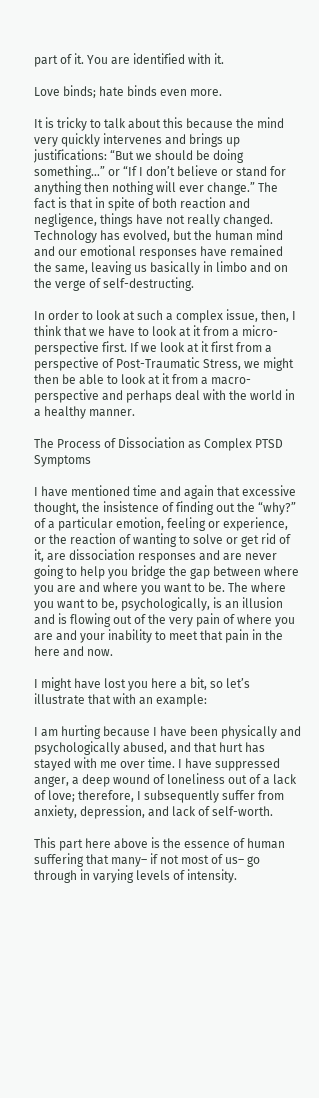part of it. You are identified with it.

Love binds; hate binds even more.

It is tricky to talk about this because the mind very quickly intervenes and brings up justifications: “But we should be doing something…” or “If I don’t believe or stand for anything then nothing will ever change.” The fact is that in spite of both reaction and negligence, things have not really changed. Technology has evolved, but the human mind and our emotional responses have remained the same, leaving us basically in limbo and on the verge of self-destructing.

In order to look at such a complex issue, then, I think that we have to look at it from a micro-perspective first. If we look at it first from a perspective of Post-Traumatic Stress, we might then be able to look at it from a macro-perspective and perhaps deal with the world in a healthy manner.

The Process of Dissociation as Complex PTSD Symptoms

I have mentioned time and again that excessive thought, the insistence of finding out the “why?” of a particular emotion, feeling or experience, or the reaction of wanting to solve or get rid of it, are dissociation responses and are never going to help you bridge the gap between where you are and where you want to be. The where you want to be, psychologically, is an illusion and is flowing out of the very pain of where you are and your inability to meet that pain in the here and now.

I might have lost you here a bit, so let’s illustrate that with an example:

I am hurting because I have been physically and psychologically abused, and that hurt has stayed with me over time. I have suppressed anger, a deep wound of loneliness out of a lack of love; therefore, I subsequently suffer from anxiety, depression, and lack of self-worth.

This part here above is the essence of human suffering that many– if not most of us– go through in varying levels of intensity.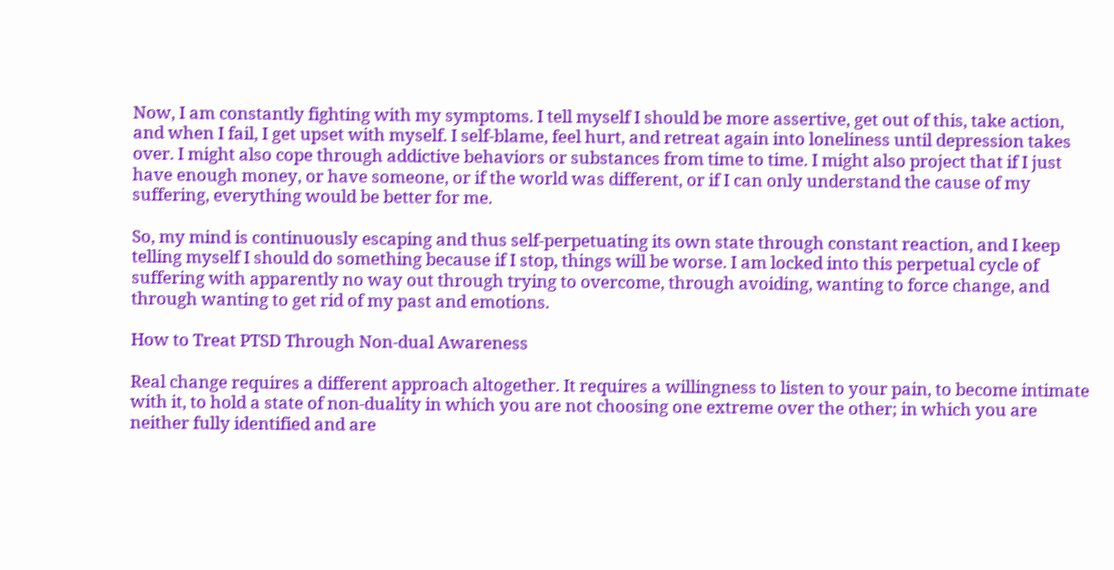Now, I am constantly fighting with my symptoms. I tell myself I should be more assertive, get out of this, take action, and when I fail, I get upset with myself. I self-blame, feel hurt, and retreat again into loneliness until depression takes over. I might also cope through addictive behaviors or substances from time to time. I might also project that if I just have enough money, or have someone, or if the world was different, or if I can only understand the cause of my suffering, everything would be better for me.

So, my mind is continuously escaping and thus self-perpetuating its own state through constant reaction, and I keep telling myself I should do something because if I stop, things will be worse. I am locked into this perpetual cycle of suffering with apparently no way out through trying to overcome, through avoiding, wanting to force change, and through wanting to get rid of my past and emotions.

How to Treat PTSD Through Non-dual Awareness

Real change requires a different approach altogether. It requires a willingness to listen to your pain, to become intimate with it, to hold a state of non-duality in which you are not choosing one extreme over the other; in which you are neither fully identified and are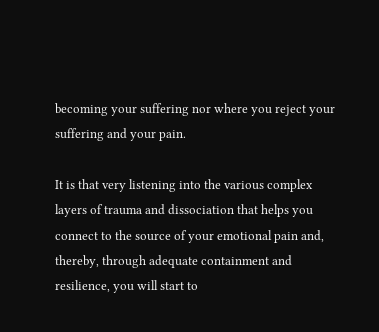becoming your suffering nor where you reject your suffering and your pain.

It is that very listening into the various complex layers of trauma and dissociation that helps you connect to the source of your emotional pain and, thereby, through adequate containment and resilience, you will start to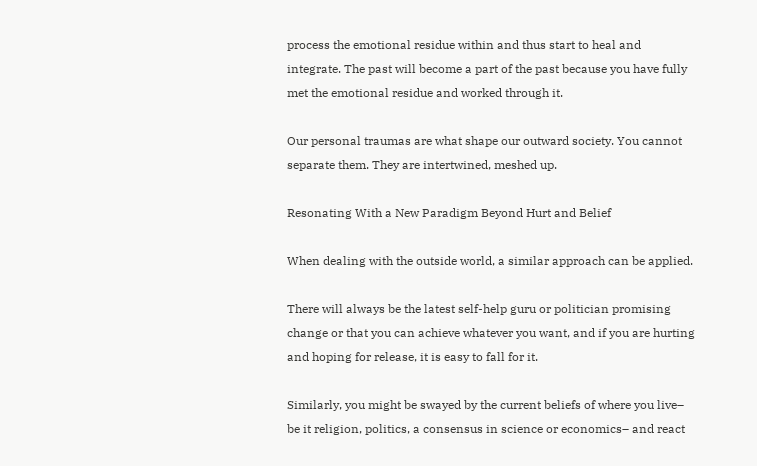process the emotional residue within and thus start to heal and integrate. The past will become a part of the past because you have fully met the emotional residue and worked through it.

Our personal traumas are what shape our outward society. You cannot separate them. They are intertwined, meshed up.

Resonating With a New Paradigm Beyond Hurt and Belief

When dealing with the outside world, a similar approach can be applied.

There will always be the latest self-help guru or politician promising change or that you can achieve whatever you want, and if you are hurting and hoping for release, it is easy to fall for it.

Similarly, you might be swayed by the current beliefs of where you live– be it religion, politics, a consensus in science or economics– and react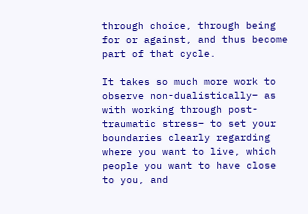through choice, through being for or against, and thus become part of that cycle.

It takes so much more work to observe non-dualistically– as with working through post-traumatic stress– to set your boundaries clearly regarding where you want to live, which people you want to have close to you, and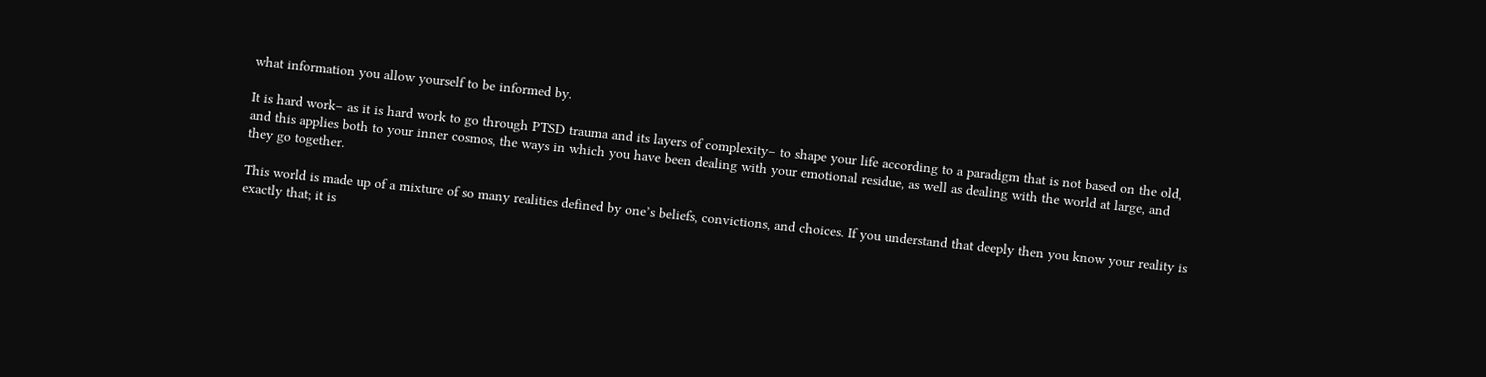what information you allow yourself to be informed by.

It is hard work– as it is hard work to go through PTSD trauma and its layers of complexity– to shape your life according to a paradigm that is not based on the old, and this applies both to your inner cosmos, the ways in which you have been dealing with your emotional residue, as well as dealing with the world at large, and they go together.

This world is made up of a mixture of so many realities defined by one’s beliefs, convictions, and choices. If you understand that deeply then you know your reality is exactly that; it is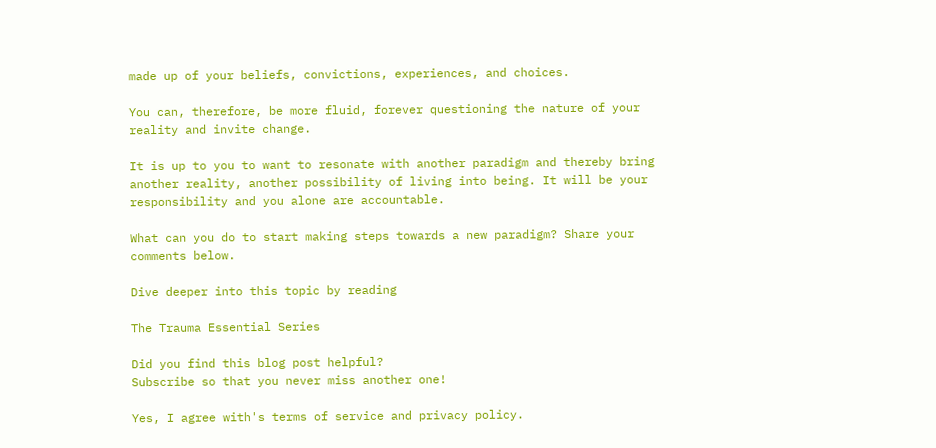made up of your beliefs, convictions, experiences, and choices.

You can, therefore, be more fluid, forever questioning the nature of your reality and invite change.

It is up to you to want to resonate with another paradigm and thereby bring another reality, another possibility of living into being. It will be your responsibility and you alone are accountable.

What can you do to start making steps towards a new paradigm? Share your comments below.

Dive deeper into this topic by reading

The Trauma Essential Series

Did you find this blog post helpful?
Subscribe so that you never miss another one!

Yes, I agree with's terms of service and privacy policy.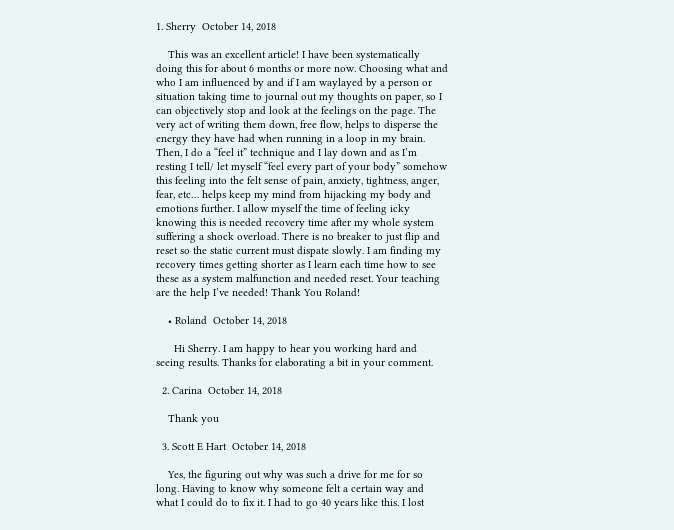1. Sherry  October 14, 2018

    This was an excellent article! I have been systematically doing this for about 6 months or more now. Choosing what and who I am influenced by and if I am waylayed by a person or situation taking time to journal out my thoughts on paper, so I can objectively stop and look at the feelings on the page. The very act of writing them down, free flow, helps to disperse the energy they have had when running in a loop in my brain. Then, I do a “feel it” technique and I lay down and as I’m resting I tell/ let myself “feel every part of your body” somehow this feeling into the felt sense of pain, anxiety, tightness, anger, fear, etc… helps keep my mind from hijacking my body and emotions further. I allow myself the time of feeling icky knowing this is needed recovery time after my whole system suffering a shock overload. There is no breaker to just flip and reset so the static current must dispate slowly. I am finding my recovery times getting shorter as I learn each time how to see these as a system malfunction and needed reset. Your teaching are the help I’ve needed! Thank You Roland!

    • Roland  October 14, 2018

      Hi Sherry. I am happy to hear you working hard and seeing results. Thanks for elaborating a bit in your comment.

  2. Carina  October 14, 2018

    Thank you

  3. Scott E Hart  October 14, 2018

    Yes, the figuring out why was such a drive for me for so long. Having to know why someone felt a certain way and what I could do to fix it. I had to go 40 years like this. I lost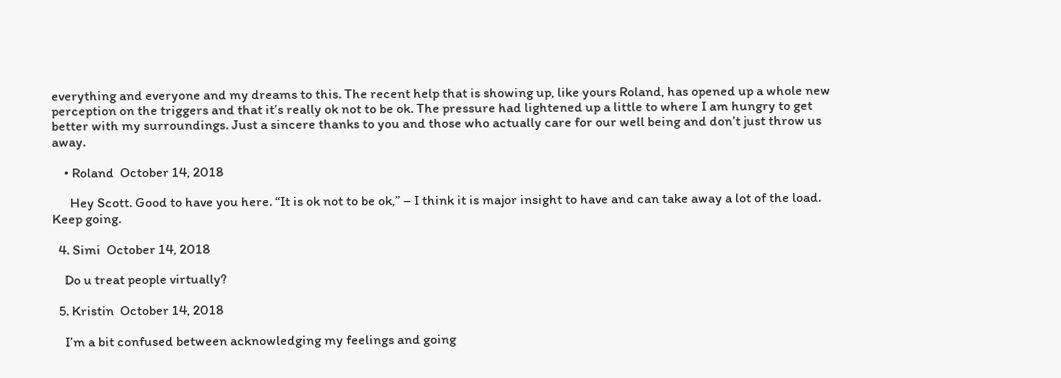everything and everyone and my dreams to this. The recent help that is showing up, like yours Roland, has opened up a whole new perception on the triggers and that it’s really ok not to be ok. The pressure had lightened up a little to where I am hungry to get better with my surroundings. Just a sincere thanks to you and those who actually care for our well being and don’t just throw us away.

    • Roland  October 14, 2018

      Hey Scott. Good to have you here. “It is ok not to be ok,” – I think it is major insight to have and can take away a lot of the load. Keep going.

  4. Simi  October 14, 2018

    Do u treat people virtually?

  5. Kristin  October 14, 2018

    I’m a bit confused between acknowledging my feelings and going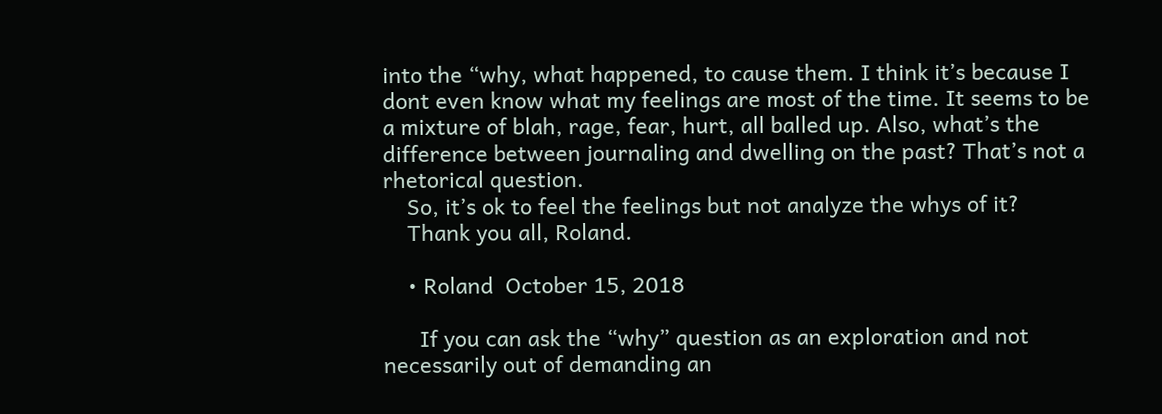into the “why, what happened, to cause them. I think it’s because I dont even know what my feelings are most of the time. It seems to be a mixture of blah, rage, fear, hurt, all balled up. Also, what’s the difference between journaling and dwelling on the past? That’s not a rhetorical question.
    So, it’s ok to feel the feelings but not analyze the whys of it?
    Thank you all, Roland.

    • Roland  October 15, 2018

      If you can ask the “why” question as an exploration and not necessarily out of demanding an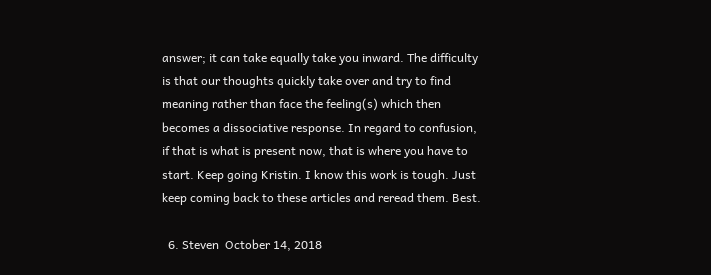answer; it can take equally take you inward. The difficulty is that our thoughts quickly take over and try to find meaning rather than face the feeling(s) which then becomes a dissociative response. In regard to confusion, if that is what is present now, that is where you have to start. Keep going Kristin. I know this work is tough. Just keep coming back to these articles and reread them. Best.

  6. Steven  October 14, 2018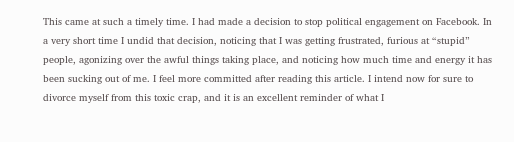This came at such a timely time. I had made a decision to stop political engagement on Facebook. In a very short time I undid that decision, noticing that I was getting frustrated, furious at “stupid” people, agonizing over the awful things taking place, and noticing how much time and energy it has been sucking out of me. I feel more committed after reading this article. I intend now for sure to divorce myself from this toxic crap, and it is an excellent reminder of what I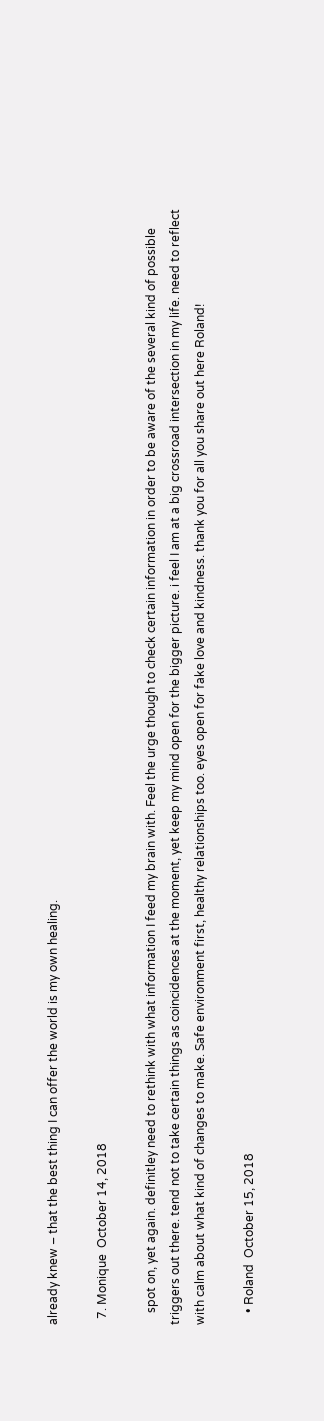already knew – that the best thing I can offer the world is my own healing.

  7. Monique  October 14, 2018

    spot on, yet again. definitley need to rethink with what information I feed my brain with. Feel the urge though to check certain information in order to be aware of the several kind of possible triggers out there. tend not to take certain things as coincidences at the moment, yet keep my mind open for the bigger picture. i feel I am at a big crossroad intersection in my life. need to reflect with calm about what kind of changes to make. Safe environment first, healthy relationships too. eyes open for fake love and kindness. thank you for all you share out here Roland!

    • Roland  October 15, 2018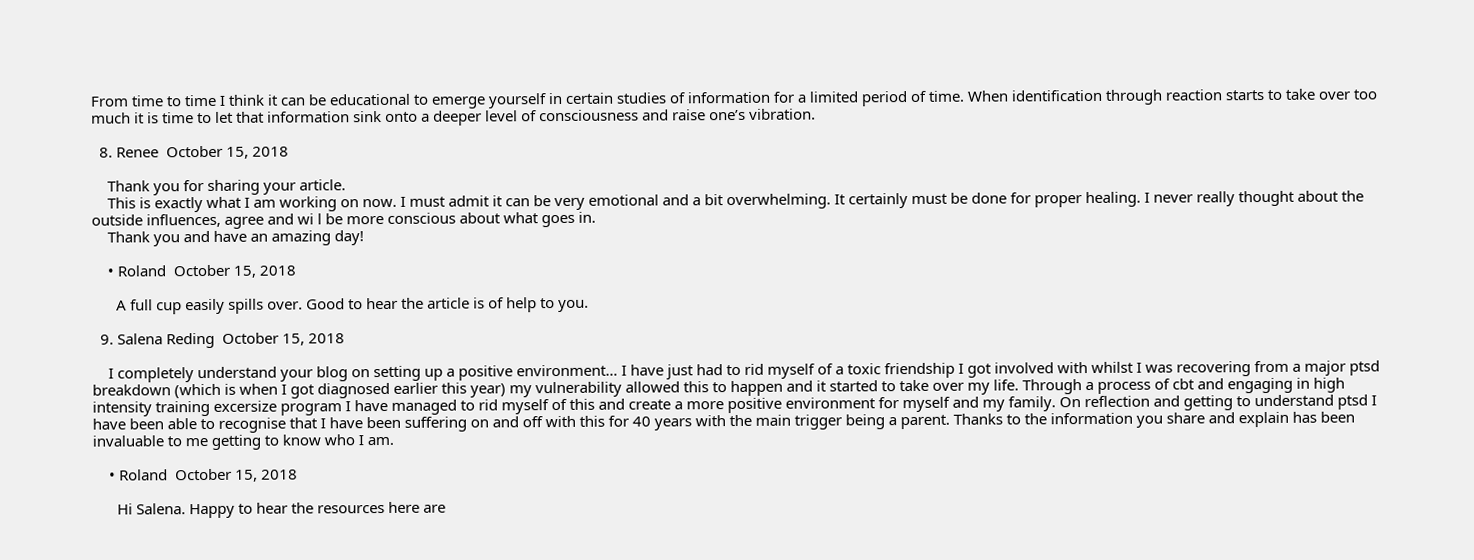From time to time I think it can be educational to emerge yourself in certain studies of information for a limited period of time. When identification through reaction starts to take over too much it is time to let that information sink onto a deeper level of consciousness and raise one’s vibration.

  8. Renee  October 15, 2018

    Thank you for sharing your article.
    This is exactly what I am working on now. I must admit it can be very emotional and a bit overwhelming. It certainly must be done for proper healing. I never really thought about the outside influences, agree and wi l be more conscious about what goes in.
    Thank you and have an amazing day!

    • Roland  October 15, 2018

      A full cup easily spills over. Good to hear the article is of help to you.

  9. Salena Reding  October 15, 2018

    I completely understand your blog on setting up a positive environment… I have just had to rid myself of a toxic friendship I got involved with whilst I was recovering from a major ptsd breakdown (which is when I got diagnosed earlier this year) my vulnerability allowed this to happen and it started to take over my life. Through a process of cbt and engaging in high intensity training excersize program I have managed to rid myself of this and create a more positive environment for myself and my family. On reflection and getting to understand ptsd I have been able to recognise that I have been suffering on and off with this for 40 years with the main trigger being a parent. Thanks to the information you share and explain has been invaluable to me getting to know who I am.

    • Roland  October 15, 2018

      Hi Salena. Happy to hear the resources here are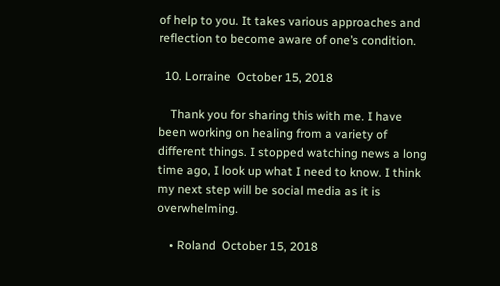of help to you. It takes various approaches and reflection to become aware of one’s condition.

  10. Lorraine  October 15, 2018

    Thank you for sharing this with me. I have been working on healing from a variety of different things. I stopped watching news a long time ago, I look up what I need to know. I think my next step will be social media as it is overwhelming.

    • Roland  October 15, 2018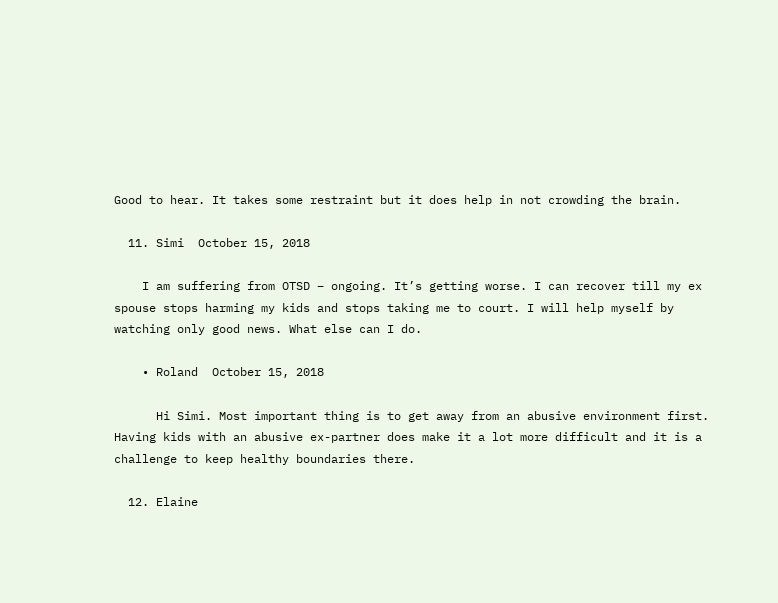Good to hear. It takes some restraint but it does help in not crowding the brain.

  11. Simi  October 15, 2018

    I am suffering from OTSD – ongoing. It’s getting worse. I can recover till my ex spouse stops harming my kids and stops taking me to court. I will help myself by watching only good news. What else can I do.

    • Roland  October 15, 2018

      Hi Simi. Most important thing is to get away from an abusive environment first. Having kids with an abusive ex-partner does make it a lot more difficult and it is a challenge to keep healthy boundaries there.

  12. Elaine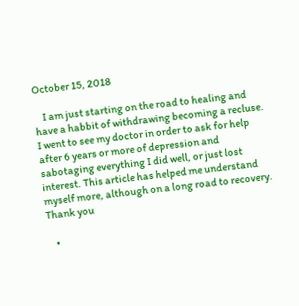October 15, 2018

    I am just starting on the road to healing and have a habbit of withdrawing becoming a recluse. I went to see my doctor in order to ask for help after 6 years or more of depression and sabotaging everything I did well, or just lost interest. This article has helped me understand myself more, although on a long road to recovery. Thank you

    •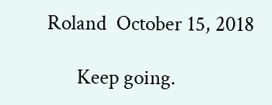Roland  October 15, 2018

      Keep going.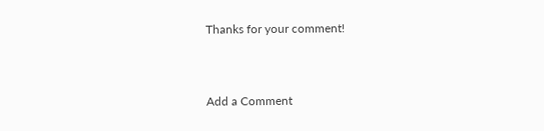Thanks for your comment!


Add a Comment